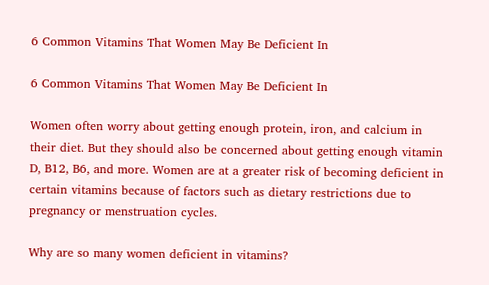6 Common Vitamins That Women May Be Deficient In

6 Common Vitamins That Women May Be Deficient In

Women often worry about getting enough protein, iron, and calcium in their diet. But they should also be concerned about getting enough vitamin D, B12, B6, and more. Women are at a greater risk of becoming deficient in certain vitamins because of factors such as dietary restrictions due to pregnancy or menstruation cycles.

Why are so many women deficient in vitamins?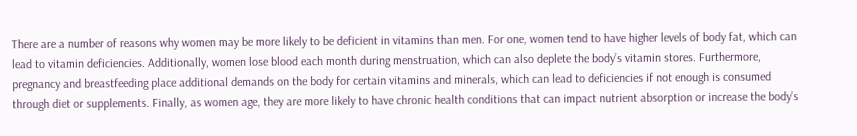There are a number of reasons why women may be more likely to be deficient in vitamins than men. For one, women tend to have higher levels of body fat, which can lead to vitamin deficiencies. Additionally, women lose blood each month during menstruation, which can also deplete the body’s vitamin stores. Furthermore, pregnancy and breastfeeding place additional demands on the body for certain vitamins and minerals, which can lead to deficiencies if not enough is consumed through diet or supplements. Finally, as women age, they are more likely to have chronic health conditions that can impact nutrient absorption or increase the body’s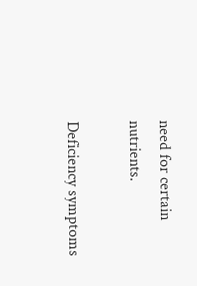need for certain nutrients.

Deficiency symptoms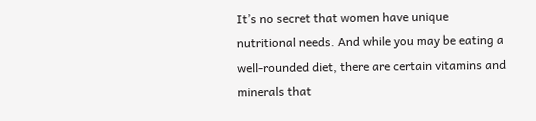It’s no secret that women have unique nutritional needs. And while you may be eating a well-rounded diet, there are certain vitamins and minerals that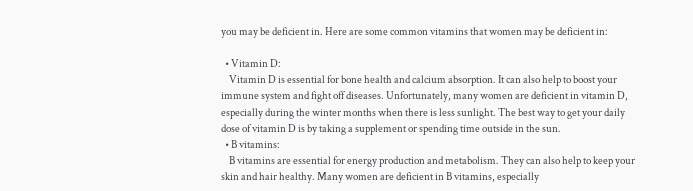you may be deficient in. Here are some common vitamins that women may be deficient in:

  • Vitamin D:
    Vitamin D is essential for bone health and calcium absorption. It can also help to boost your immune system and fight off diseases. Unfortunately, many women are deficient in vitamin D, especially during the winter months when there is less sunlight. The best way to get your daily dose of vitamin D is by taking a supplement or spending time outside in the sun.
  • B vitamins:
    B vitamins are essential for energy production and metabolism. They can also help to keep your skin and hair healthy. Many women are deficient in B vitamins, especially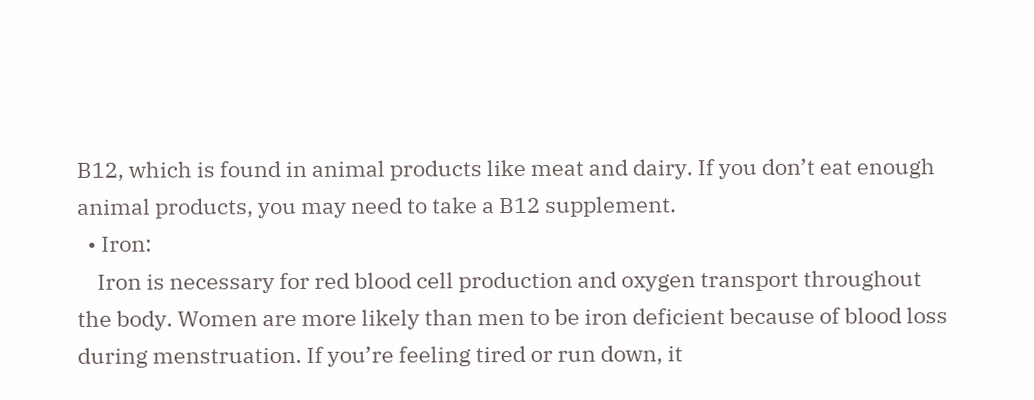B12, which is found in animal products like meat and dairy. If you don’t eat enough animal products, you may need to take a B12 supplement.
  • Iron:
    Iron is necessary for red blood cell production and oxygen transport throughout the body. Women are more likely than men to be iron deficient because of blood loss during menstruation. If you’re feeling tired or run down, it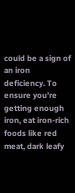could be a sign of an iron deficiency. To ensure you’re getting enough iron, eat iron-rich foods like red meat, dark leafy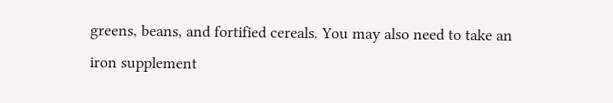greens, beans, and fortified cereals. You may also need to take an iron supplement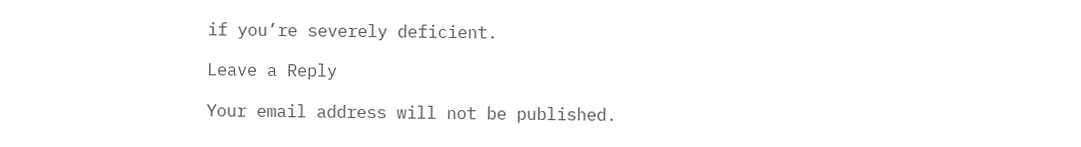if you’re severely deficient.

Leave a Reply

Your email address will not be published.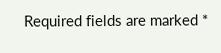Required fields are marked *